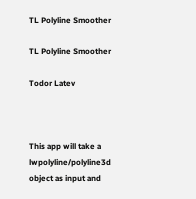TL Polyline Smoother

TL Polyline Smoother

Todor Latev



This app will take a lwpolyline/polyline3d object as input and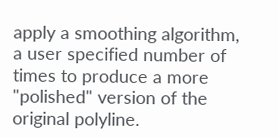apply a smoothing algorithm, a user specified number of times to produce a more "polished" version of the original polyline.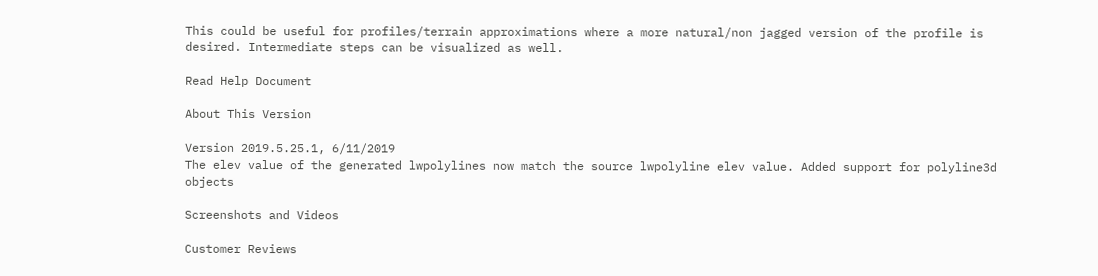This could be useful for profiles/terrain approximations where a more natural/non jagged version of the profile is desired. Intermediate steps can be visualized as well.

Read Help Document

About This Version

Version 2019.5.25.1, 6/11/2019
The elev value of the generated lwpolylines now match the source lwpolyline elev value. Added support for polyline3d objects

Screenshots and Videos

Customer Reviews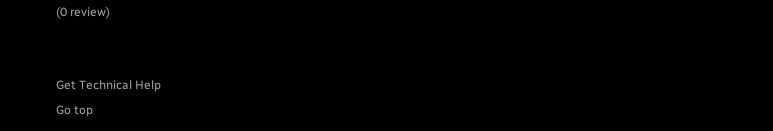(0 review)


Get Technical Help
Go top